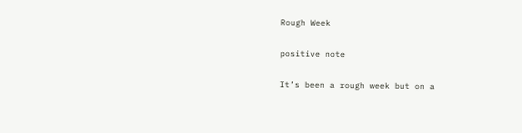Rough Week

positive note

It’s been a rough week but on a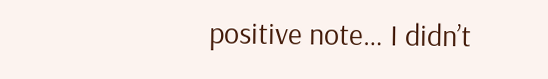positive note… I didn’t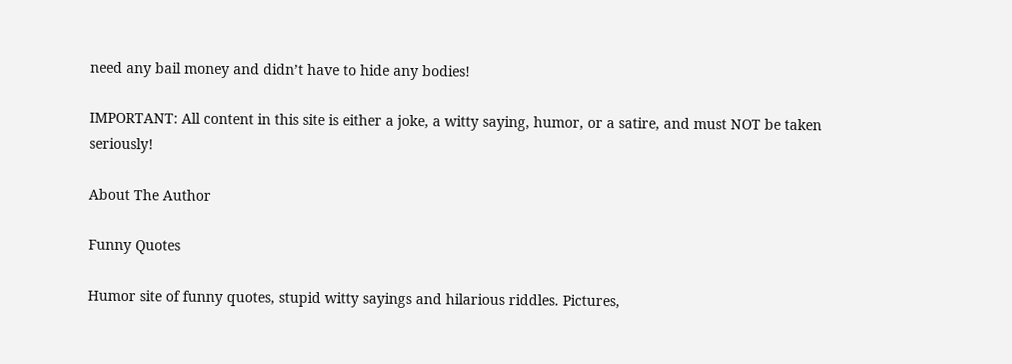need any bail money and didn’t have to hide any bodies!

IMPORTANT: All content in this site is either a joke, a witty saying, humor, or a satire, and must NOT be taken seriously!

About The Author

Funny Quotes

Humor site of funny quotes, stupid witty sayings and hilarious riddles. Pictures,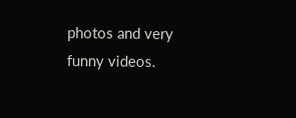photos and very funny videos.